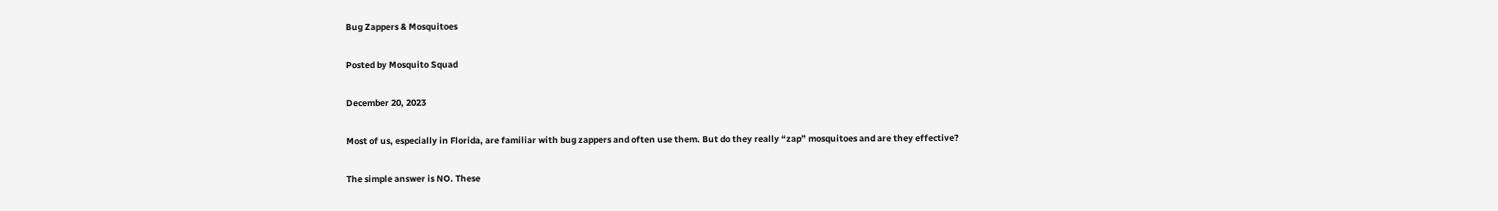Bug Zappers & Mosquitoes

Posted by Mosquito Squad

December 20, 2023

Most of us, especially in Florida, are familiar with bug zappers and often use them. But do they really “zap” mosquitoes and are they effective?

The simple answer is NO. These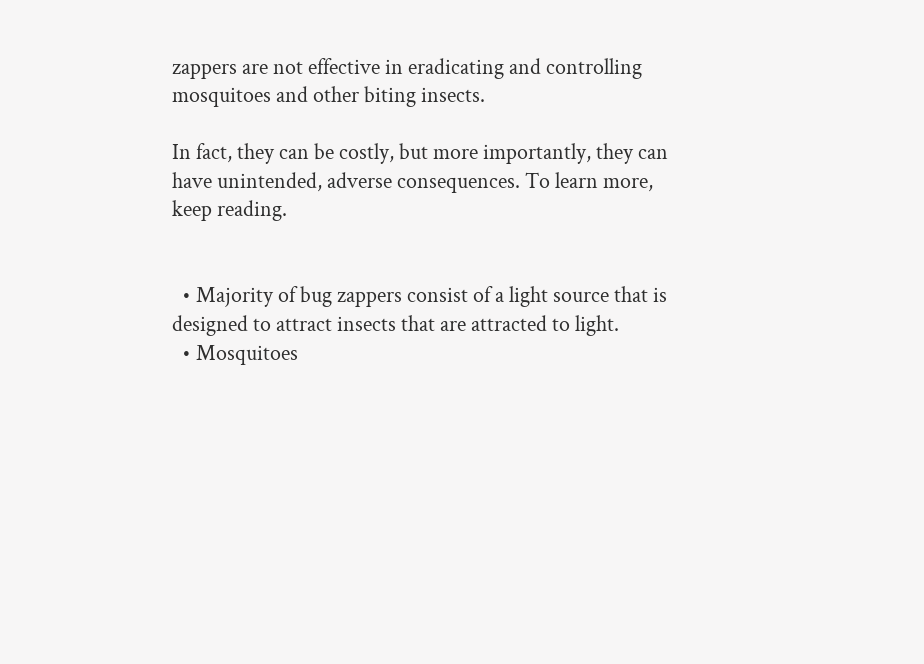zappers are not effective in eradicating and controlling mosquitoes and other biting insects.

In fact, they can be costly, but more importantly, they can have unintended, adverse consequences. To learn more, keep reading.


  • Majority of bug zappers consist of a light source that is designed to attract insects that are attracted to light.
  • Mosquitoes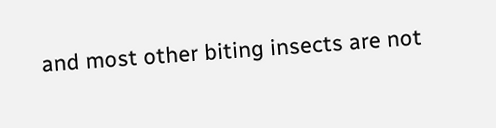and most other biting insects are not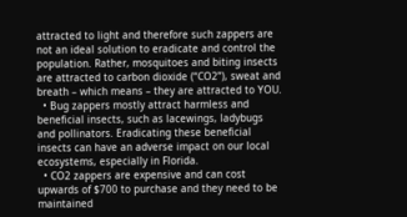attracted to light and therefore such zappers are not an ideal solution to eradicate and control the population. Rather, mosquitoes and biting insects are attracted to carbon dioxide (“CO2”), sweat and breath – which means – they are attracted to YOU.
  • Bug zappers mostly attract harmless and beneficial insects, such as lacewings, ladybugs and pollinators. Eradicating these beneficial insects can have an adverse impact on our local ecosystems, especially in Florida.
  • CO2 zappers are expensive and can cost upwards of $700 to purchase and they need to be maintained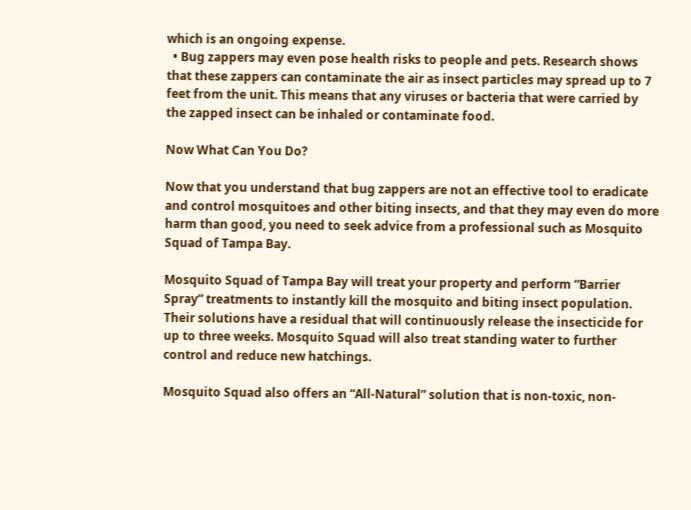which is an ongoing expense.
  • Bug zappers may even pose health risks to people and pets. Research shows that these zappers can contaminate the air as insect particles may spread up to 7 feet from the unit. This means that any viruses or bacteria that were carried by the zapped insect can be inhaled or contaminate food.

Now What Can You Do?

Now that you understand that bug zappers are not an effective tool to eradicate and control mosquitoes and other biting insects, and that they may even do more harm than good, you need to seek advice from a professional such as Mosquito Squad of Tampa Bay.

Mosquito Squad of Tampa Bay will treat your property and perform “Barrier Spray” treatments to instantly kill the mosquito and biting insect population. Their solutions have a residual that will continuously release the insecticide for up to three weeks. Mosquito Squad will also treat standing water to further control and reduce new hatchings.

Mosquito Squad also offers an “All-Natural” solution that is non-toxic, non-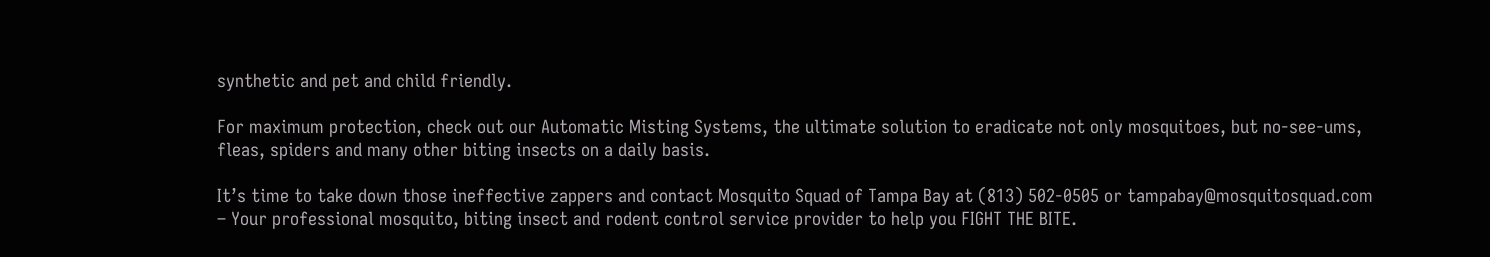synthetic and pet and child friendly.

For maximum protection, check out our Automatic Misting Systems, the ultimate solution to eradicate not only mosquitoes, but no-see-ums, fleas, spiders and many other biting insects on a daily basis.

It’s time to take down those ineffective zappers and contact Mosquito Squad of Tampa Bay at (813) 502-0505 or tampabay@mosquitosquad.com – Your professional mosquito, biting insect and rodent control service provider to help you FIGHT THE BITE.